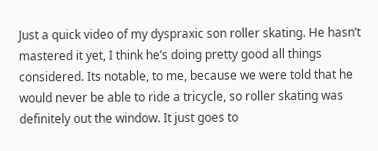Just a quick video of my dyspraxic son roller skating. He hasn’t mastered it yet, I think he’s doing pretty good all things considered. Its notable, to me, because we were told that he would never be able to ride a tricycle, so roller skating was definitely out the window. It just goes to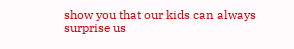show you that our kids can always surprise us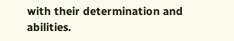with their determination and abilities.